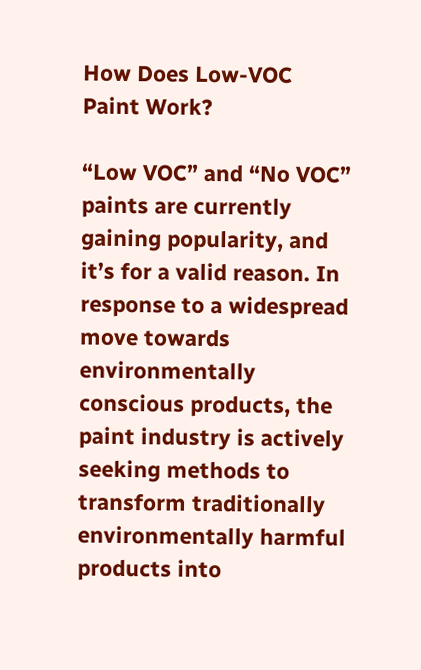How Does Low-VOC Paint Work?

“Low VOC” and “No VOC” paints are currently gaining popularity, and it’s for a valid reason. In response to a widespread move towards environmentally conscious products, the paint industry is actively seeking methods to transform traditionally environmentally harmful products into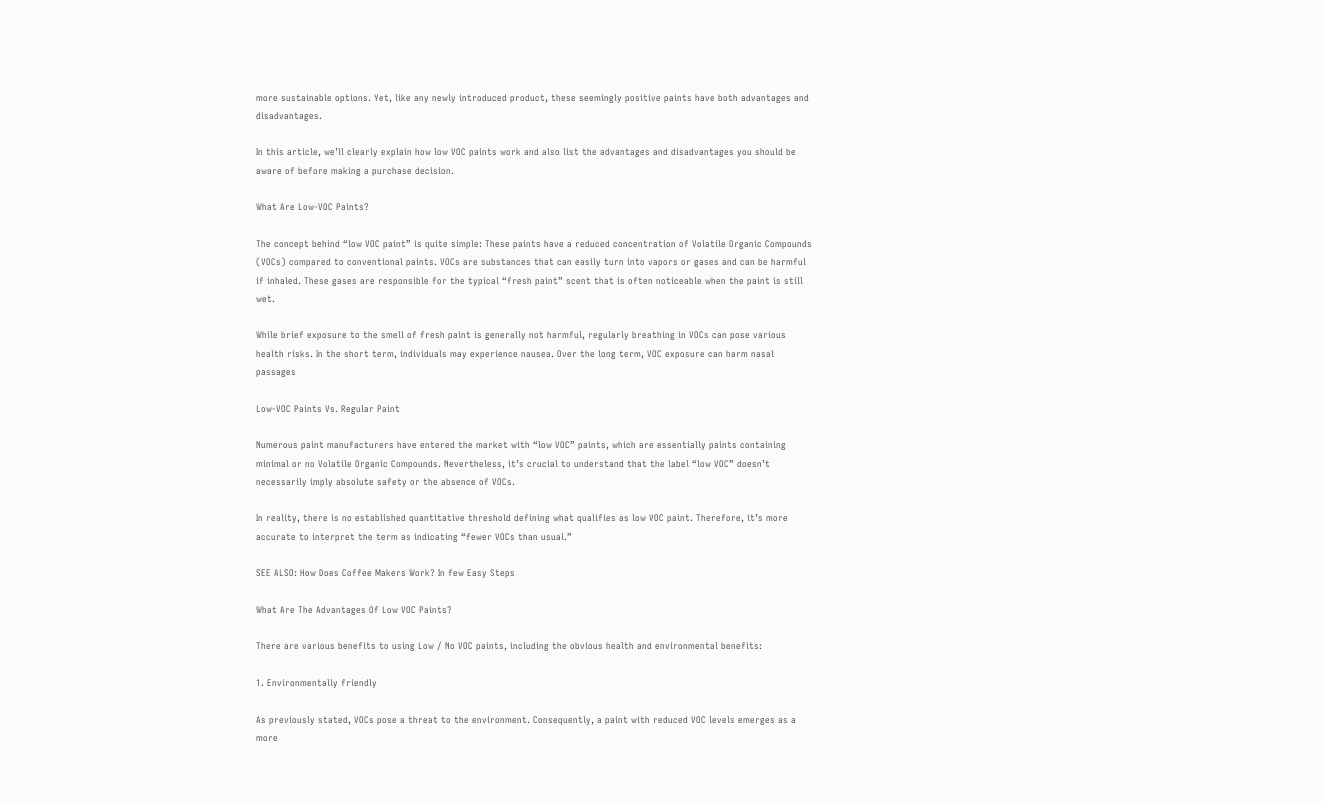more sustainable options. Yet, like any newly introduced product, these seemingly positive paints have both advantages and disadvantages.

In this article, we’ll clearly explain how low VOC paints work and also list the advantages and disadvantages you should be aware of before making a purchase decision.

What Are Low-VOC Paints?

The concept behind “low VOC paint” is quite simple: These paints have a reduced concentration of Volatile Organic Compounds (VOCs) compared to conventional paints. VOCs are substances that can easily turn into vapors or gases and can be harmful if inhaled. These gases are responsible for the typical “fresh paint” scent that is often noticeable when the paint is still wet.

While brief exposure to the smell of fresh paint is generally not harmful, regularly breathing in VOCs can pose various health risks. In the short term, individuals may experience nausea. Over the long term, VOC exposure can harm nasal passages

Low-VOC Paints Vs. Regular Paint

Numerous paint manufacturers have entered the market with “low VOC” paints, which are essentially paints containing minimal or no Volatile Organic Compounds. Nevertheless, it’s crucial to understand that the label “low VOC” doesn’t necessarily imply absolute safety or the absence of VOCs.

In reality, there is no established quantitative threshold defining what qualifies as low VOC paint. Therefore, it’s more accurate to interpret the term as indicating “fewer VOCs than usual.”

SEE ALSO: How Does Coffee Makers Work? In few Easy Steps

What Are The Advantages Of Low VOC Paints?

There are various benefits to using Low / No VOC paints, including the obvious health and environmental benefits:

1. Environmentally friendly

As previously stated, VOCs pose a threat to the environment. Consequently, a paint with reduced VOC levels emerges as a more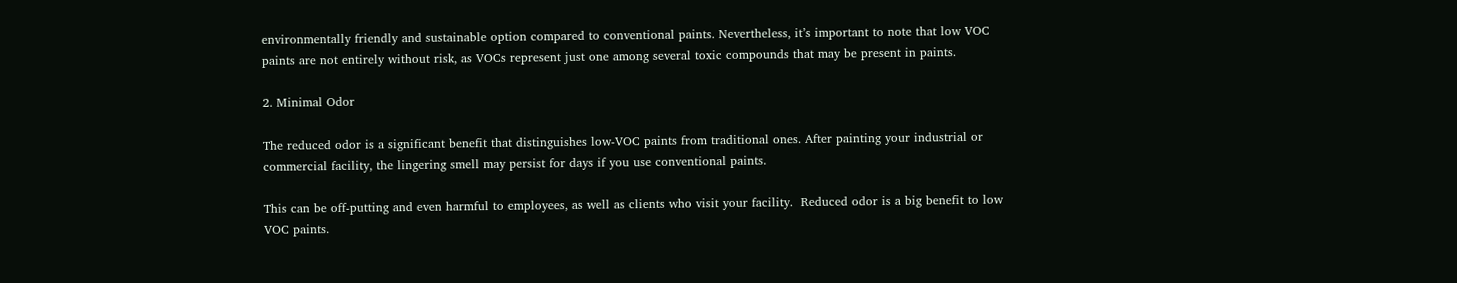environmentally friendly and sustainable option compared to conventional paints. Nevertheless, it’s important to note that low VOC paints are not entirely without risk, as VOCs represent just one among several toxic compounds that may be present in paints.

2. Minimal Odor

The reduced odor is a significant benefit that distinguishes low-VOC paints from traditional ones. After painting your industrial or commercial facility, the lingering smell may persist for days if you use conventional paints.

This can be off-putting and even harmful to employees, as well as clients who visit your facility.  Reduced odor is a big benefit to low VOC paints.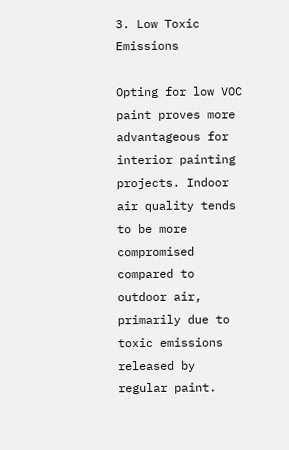3. Low Toxic Emissions

Opting for low VOC paint proves more advantageous for interior painting projects. Indoor air quality tends to be more compromised compared to outdoor air, primarily due to toxic emissions released by regular paint.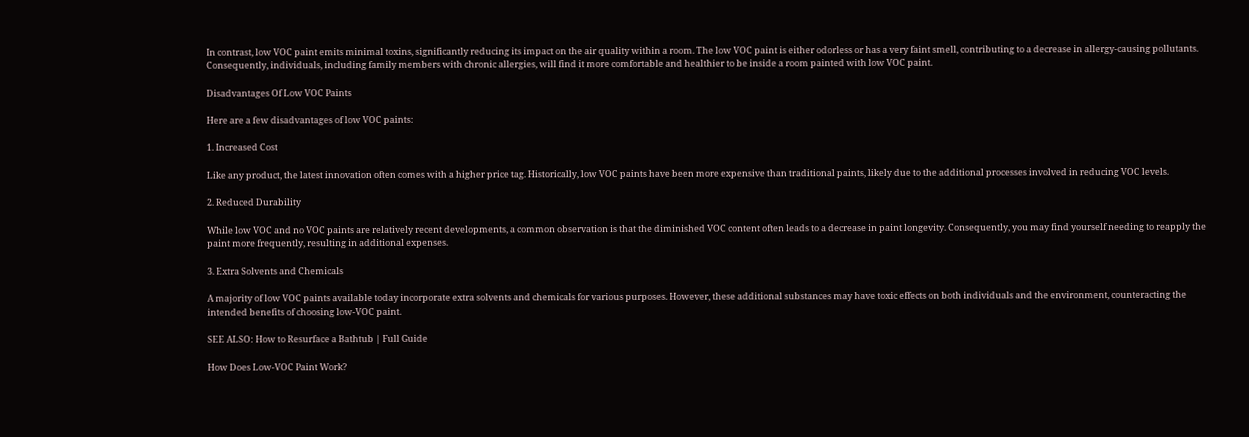In contrast, low VOC paint emits minimal toxins, significantly reducing its impact on the air quality within a room. The low VOC paint is either odorless or has a very faint smell, contributing to a decrease in allergy-causing pollutants. Consequently, individuals, including family members with chronic allergies, will find it more comfortable and healthier to be inside a room painted with low VOC paint.

Disadvantages Of Low VOC Paints

Here are a few disadvantages of low VOC paints:

1. Increased Cost

Like any product, the latest innovation often comes with a higher price tag. Historically, low VOC paints have been more expensive than traditional paints, likely due to the additional processes involved in reducing VOC levels.

2. Reduced Durability

While low VOC and no VOC paints are relatively recent developments, a common observation is that the diminished VOC content often leads to a decrease in paint longevity. Consequently, you may find yourself needing to reapply the paint more frequently, resulting in additional expenses.

3. Extra Solvents and Chemicals

A majority of low VOC paints available today incorporate extra solvents and chemicals for various purposes. However, these additional substances may have toxic effects on both individuals and the environment, counteracting the intended benefits of choosing low-VOC paint.

SEE ALSO: How to Resurface a Bathtub | Full Guide

How Does Low-VOC Paint Work?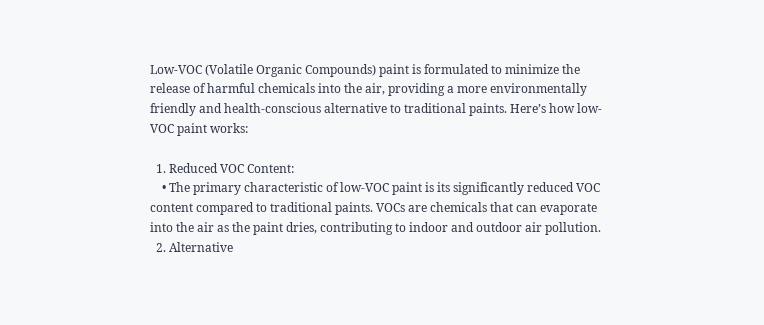Low-VOC (Volatile Organic Compounds) paint is formulated to minimize the release of harmful chemicals into the air, providing a more environmentally friendly and health-conscious alternative to traditional paints. Here’s how low-VOC paint works:

  1. Reduced VOC Content:
    • The primary characteristic of low-VOC paint is its significantly reduced VOC content compared to traditional paints. VOCs are chemicals that can evaporate into the air as the paint dries, contributing to indoor and outdoor air pollution.
  2. Alternative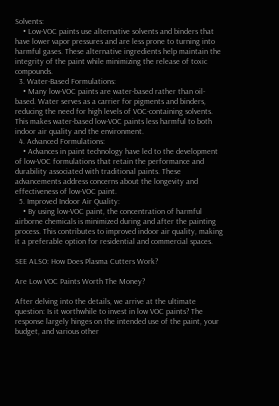Solvents:
    • Low-VOC paints use alternative solvents and binders that have lower vapor pressures and are less prone to turning into harmful gases. These alternative ingredients help maintain the integrity of the paint while minimizing the release of toxic compounds.
  3. Water-Based Formulations:
    • Many low-VOC paints are water-based rather than oil-based. Water serves as a carrier for pigments and binders, reducing the need for high levels of VOC-containing solvents. This makes water-based low-VOC paints less harmful to both indoor air quality and the environment.
  4. Advanced Formulations:
    • Advances in paint technology have led to the development of low-VOC formulations that retain the performance and durability associated with traditional paints. These advancements address concerns about the longevity and effectiveness of low-VOC paint.
  5. Improved Indoor Air Quality:
    • By using low-VOC paint, the concentration of harmful airborne chemicals is minimized during and after the painting process. This contributes to improved indoor air quality, making it a preferable option for residential and commercial spaces.

SEE ALSO: How Does Plasma Cutters Work?

Are Low VOC Paints Worth The Money?

After delving into the details, we arrive at the ultimate question: Is it worthwhile to invest in low VOC paints? The response largely hinges on the intended use of the paint, your budget, and various other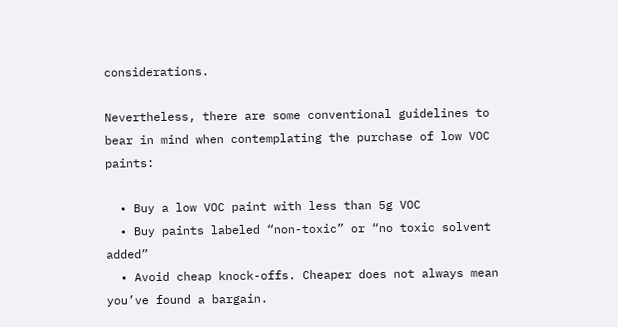considerations.

Nevertheless, there are some conventional guidelines to bear in mind when contemplating the purchase of low VOC paints:

  • Buy a low VOC paint with less than 5g VOC
  • Buy paints labeled “non-toxic” or “no toxic solvent added”
  • Avoid cheap knock-offs. Cheaper does not always mean you’ve found a bargain.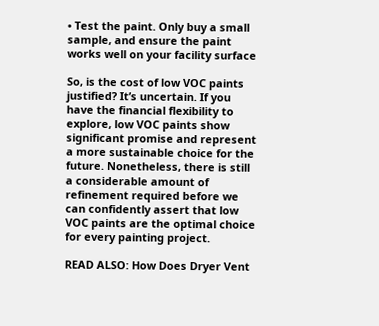• Test the paint. Only buy a small sample, and ensure the paint works well on your facility surface

So, is the cost of low VOC paints justified? It’s uncertain. If you have the financial flexibility to explore, low VOC paints show significant promise and represent a more sustainable choice for the future. Nonetheless, there is still a considerable amount of refinement required before we can confidently assert that low VOC paints are the optimal choice for every painting project.

READ ALSO: How Does Dryer Vent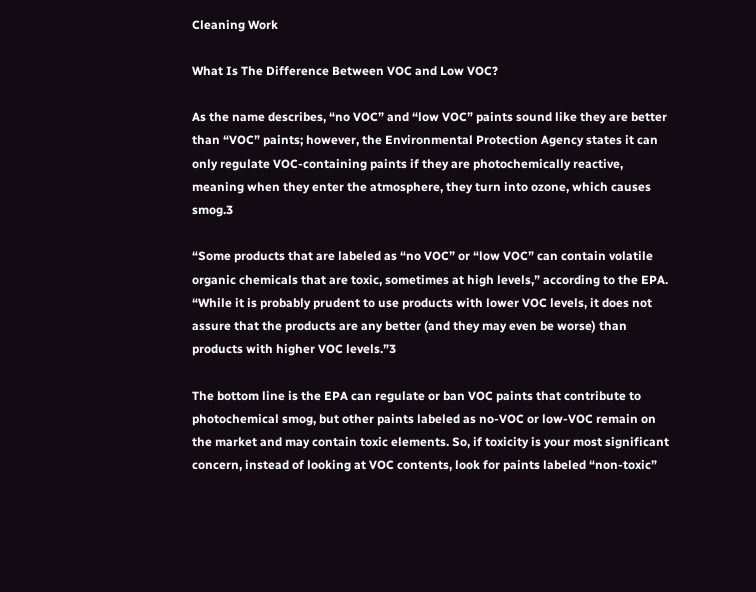Cleaning Work

What Is The Difference Between VOC and Low VOC?

As the name describes, “no VOC” and “low VOC” paints sound like they are better than “VOC” paints; however, the Environmental Protection Agency states it can only regulate VOC-containing paints if they are photochemically reactive, meaning when they enter the atmosphere, they turn into ozone, which causes smog.3

“Some products that are labeled as “no VOC” or “low VOC” can contain volatile organic chemicals that are toxic, sometimes at high levels,” according to the EPA. “While it is probably prudent to use products with lower VOC levels, it does not assure that the products are any better (and they may even be worse) than products with higher VOC levels.”3

The bottom line is the EPA can regulate or ban VOC paints that contribute to photochemical smog, but other paints labeled as no-VOC or low-VOC remain on the market and may contain toxic elements. So, if toxicity is your most significant concern, instead of looking at VOC contents, look for paints labeled “non-toxic”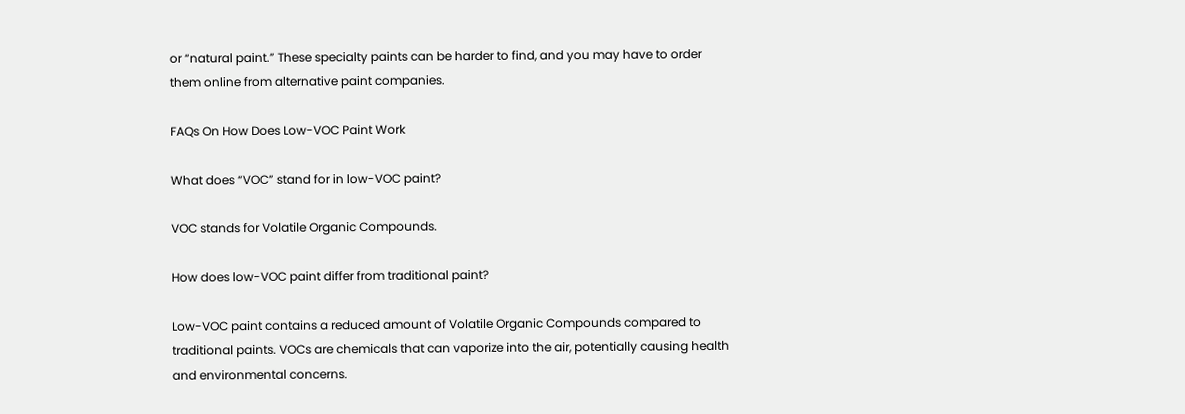or “natural paint.” These specialty paints can be harder to find, and you may have to order them online from alternative paint companies.

FAQs On How Does Low-VOC Paint Work

What does “VOC” stand for in low-VOC paint?

VOC stands for Volatile Organic Compounds.

How does low-VOC paint differ from traditional paint?

Low-VOC paint contains a reduced amount of Volatile Organic Compounds compared to traditional paints. VOCs are chemicals that can vaporize into the air, potentially causing health and environmental concerns.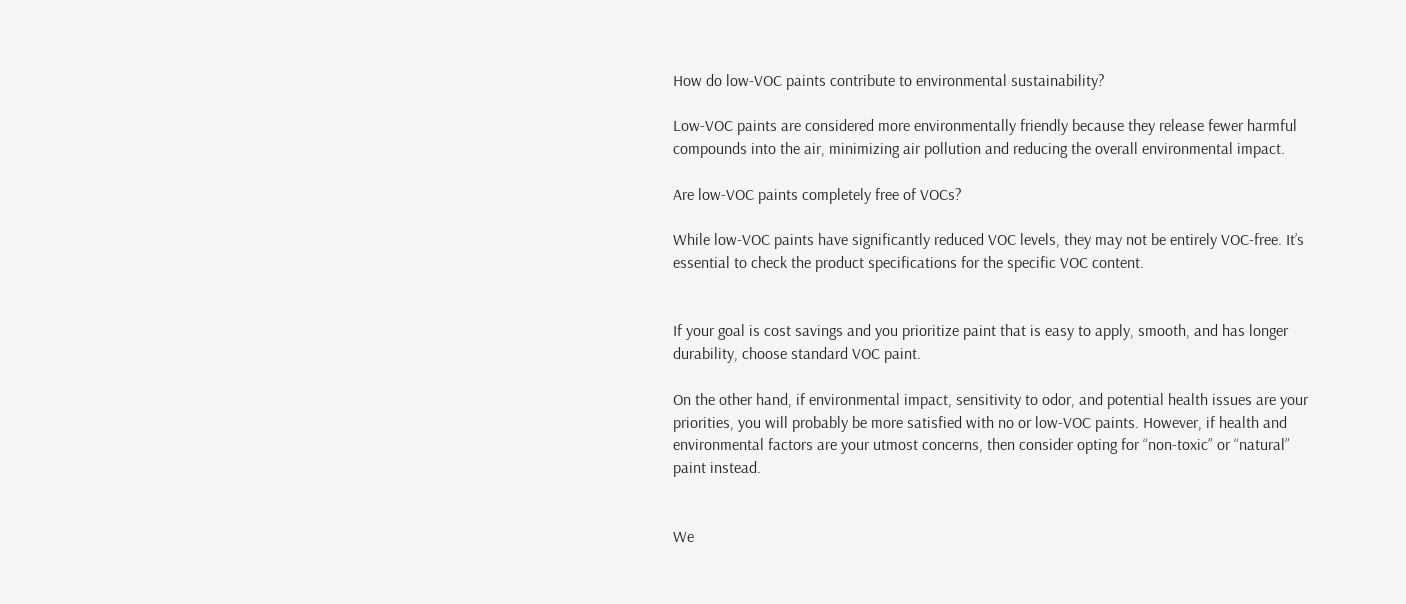How do low-VOC paints contribute to environmental sustainability?

Low-VOC paints are considered more environmentally friendly because they release fewer harmful compounds into the air, minimizing air pollution and reducing the overall environmental impact.

Are low-VOC paints completely free of VOCs?

While low-VOC paints have significantly reduced VOC levels, they may not be entirely VOC-free. It’s essential to check the product specifications for the specific VOC content.


If your goal is cost savings and you prioritize paint that is easy to apply, smooth, and has longer durability, choose standard VOC paint.

On the other hand, if environmental impact, sensitivity to odor, and potential health issues are your priorities, you will probably be more satisfied with no or low-VOC paints. However, if health and environmental factors are your utmost concerns, then consider opting for “non-toxic” or “natural” paint instead.


We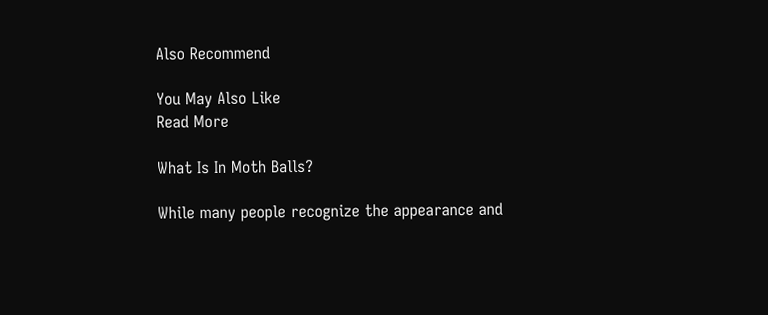Also Recommend

You May Also Like
Read More

What Is In Moth Balls?

While many people recognize the appearance and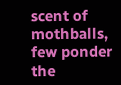scent of mothballs, few ponder the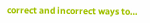correct and incorrect ways to…